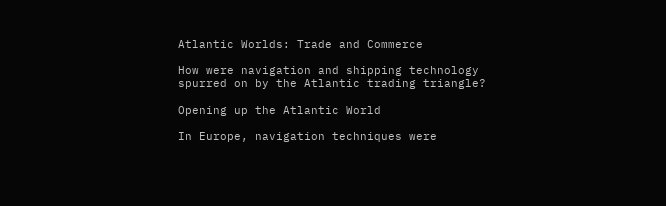Atlantic Worlds: Trade and Commerce

How were navigation and shipping technology spurred on by the Atlantic trading triangle?

Opening up the Atlantic World

In Europe, navigation techniques were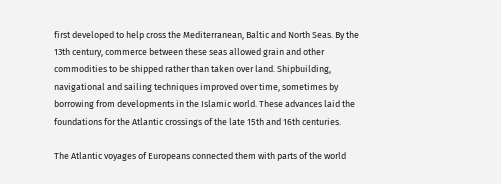first developed to help cross the Mediterranean, Baltic and North Seas. By the 13th century, commerce between these seas allowed grain and other commodities to be shipped rather than taken over land. Shipbuilding, navigational and sailing techniques improved over time, sometimes by borrowing from developments in the Islamic world. These advances laid the foundations for the Atlantic crossings of the late 15th and 16th centuries.

The Atlantic voyages of Europeans connected them with parts of the world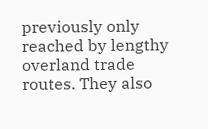previously only reached by lengthy overland trade routes. They also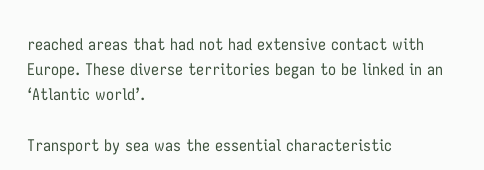reached areas that had not had extensive contact with Europe. These diverse territories began to be linked in an ‘Atlantic world’.

Transport by sea was the essential characteristic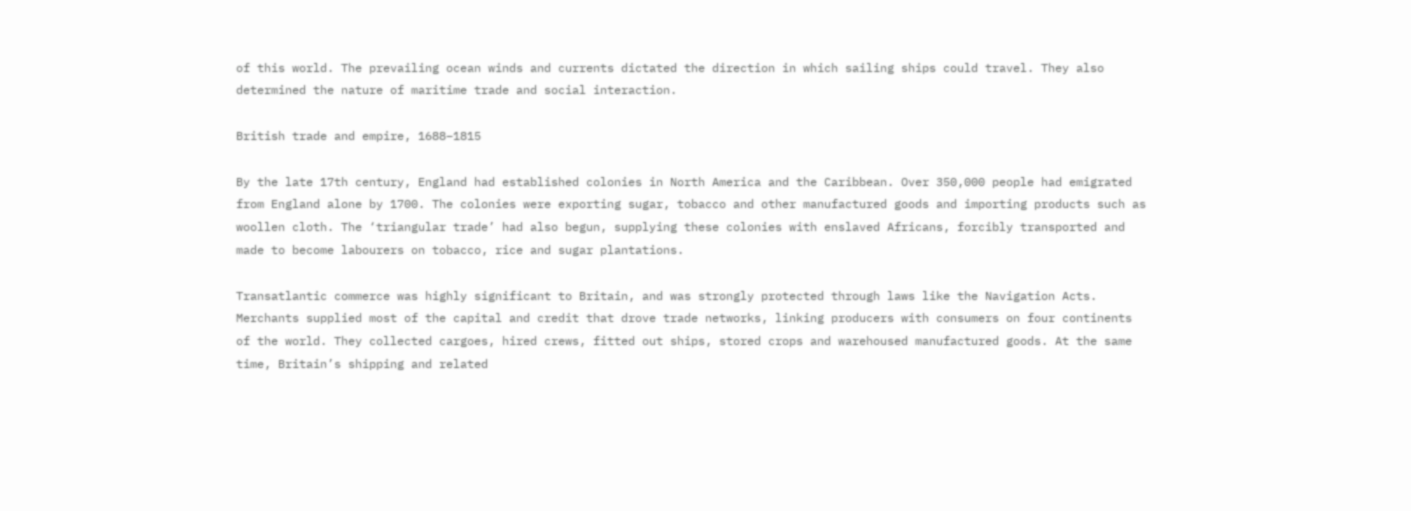of this world. The prevailing ocean winds and currents dictated the direction in which sailing ships could travel. They also determined the nature of maritime trade and social interaction.

British trade and empire, 1688–1815

By the late 17th century, England had established colonies in North America and the Caribbean. Over 350,000 people had emigrated from England alone by 1700. The colonies were exporting sugar, tobacco and other manufactured goods and importing products such as woollen cloth. The ‘triangular trade’ had also begun, supplying these colonies with enslaved Africans, forcibly transported and made to become labourers on tobacco, rice and sugar plantations.

Transatlantic commerce was highly significant to Britain, and was strongly protected through laws like the Navigation Acts. Merchants supplied most of the capital and credit that drove trade networks, linking producers with consumers on four continents of the world. They collected cargoes, hired crews, fitted out ships, stored crops and warehoused manufactured goods. At the same time, Britain’s shipping and related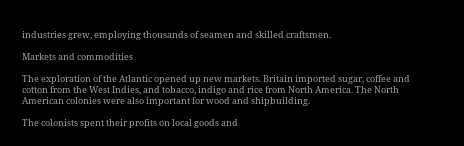industries grew, employing thousands of seamen and skilled craftsmen.

Markets and commodities

The exploration of the Atlantic opened up new markets. Britain imported sugar, coffee and cotton from the West Indies, and tobacco, indigo and rice from North America. The North American colonies were also important for wood and shipbuilding.

The colonists spent their profits on local goods and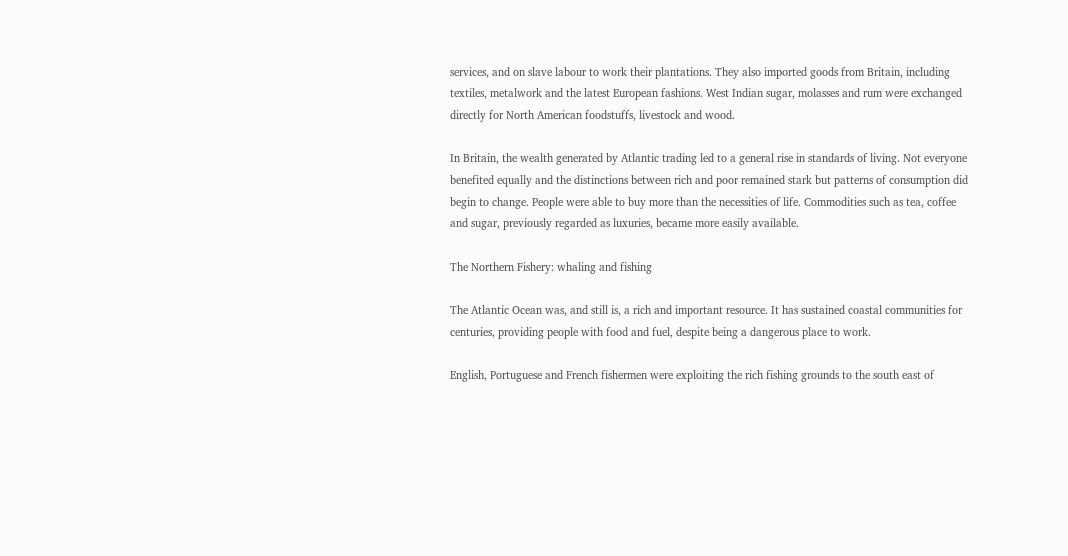services, and on slave labour to work their plantations. They also imported goods from Britain, including textiles, metalwork and the latest European fashions. West Indian sugar, molasses and rum were exchanged directly for North American foodstuffs, livestock and wood.

In Britain, the wealth generated by Atlantic trading led to a general rise in standards of living. Not everyone benefited equally and the distinctions between rich and poor remained stark but patterns of consumption did begin to change. People were able to buy more than the necessities of life. Commodities such as tea, coffee and sugar, previously regarded as luxuries, became more easily available.

The Northern Fishery: whaling and fishing

The Atlantic Ocean was, and still is, a rich and important resource. It has sustained coastal communities for centuries, providing people with food and fuel, despite being a dangerous place to work.

English, Portuguese and French fishermen were exploiting the rich fishing grounds to the south east of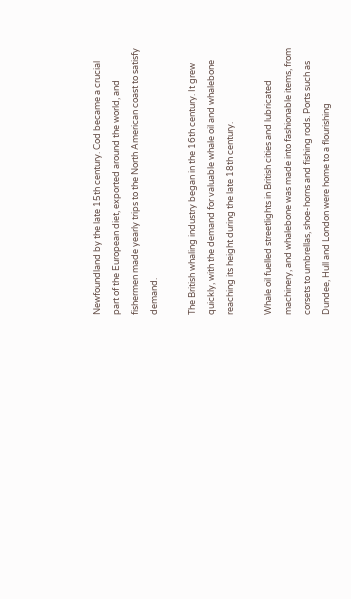Newfoundland by the late 15th century. Cod became a crucial part of the European diet, exported around the world, and fishermen made yearly trips to the North American coast to satisfy demand.

The British whaling industry began in the 16th century. It grew quickly, with the demand for valuable whale oil and whalebone reaching its height during the late 18th century.

Whale oil fuelled streetlights in British cities and lubricated machinery, and whalebone was made into fashionable items, from corsets to umbrellas, shoe-horns and fishing rods. Ports such as Dundee, Hull and London were home to a flourishing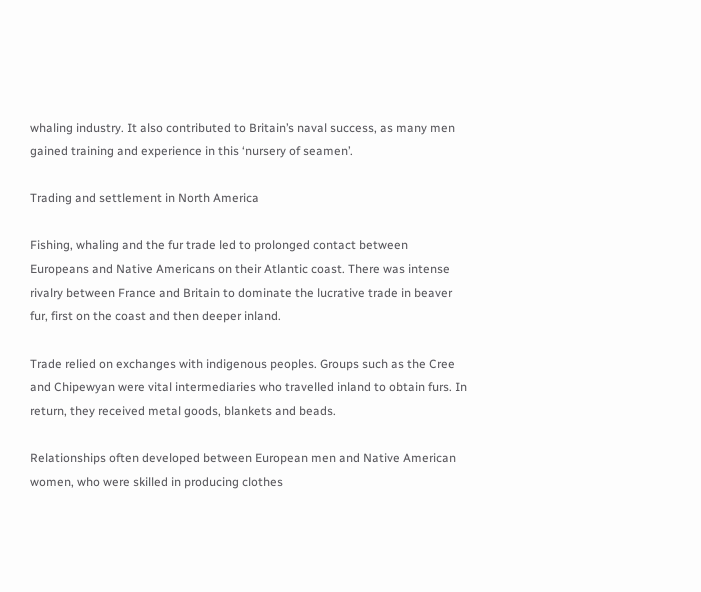whaling industry. It also contributed to Britain’s naval success, as many men gained training and experience in this ‘nursery of seamen’.

Trading and settlement in North America

Fishing, whaling and the fur trade led to prolonged contact between Europeans and Native Americans on their Atlantic coast. There was intense rivalry between France and Britain to dominate the lucrative trade in beaver fur, first on the coast and then deeper inland.

Trade relied on exchanges with indigenous peoples. Groups such as the Cree and Chipewyan were vital intermediaries who travelled inland to obtain furs. In return, they received metal goods, blankets and beads.

Relationships often developed between European men and Native American women, who were skilled in producing clothes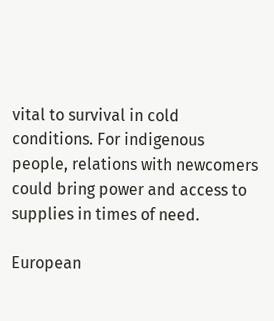vital to survival in cold conditions. For indigenous people, relations with newcomers could bring power and access to supplies in times of need.

European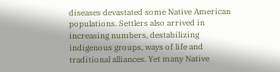diseases devastated some Native American populations. Settlers also arrived in increasing numbers, destabilizing indigenous groups, ways of life and traditional alliances. Yet many Native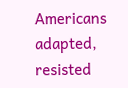Americans adapted, resisted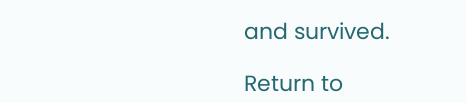and survived.

Return to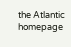the Atlantic homepage